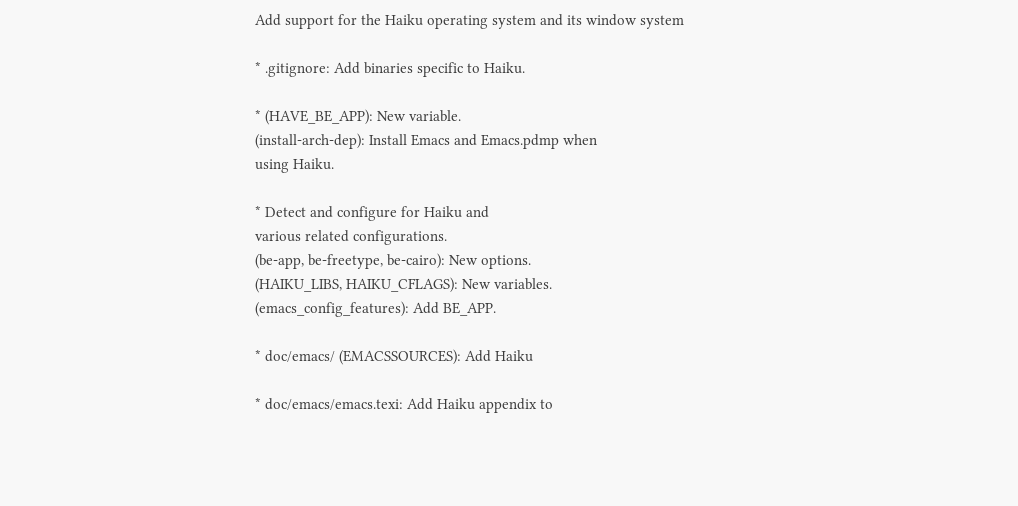Add support for the Haiku operating system and its window system

* .gitignore: Add binaries specific to Haiku.

* (HAVE_BE_APP): New variable.
(install-arch-dep): Install Emacs and Emacs.pdmp when
using Haiku.

* Detect and configure for Haiku and
various related configurations.
(be-app, be-freetype, be-cairo): New options.
(HAIKU_LIBS, HAIKU_CFLAGS): New variables.
(emacs_config_features): Add BE_APP.

* doc/emacs/ (EMACSSOURCES): Add Haiku

* doc/emacs/emacs.texi: Add Haiku appendix to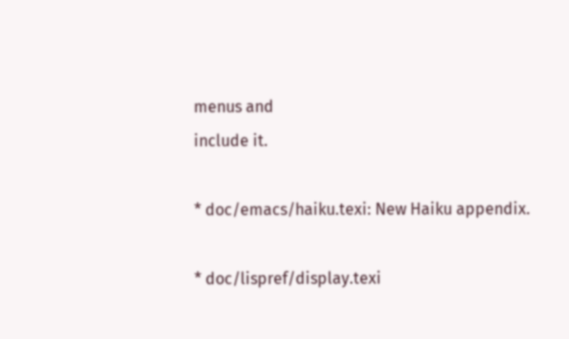menus and
include it.

* doc/emacs/haiku.texi: New Haiku appendix.

* doc/lispref/display.texi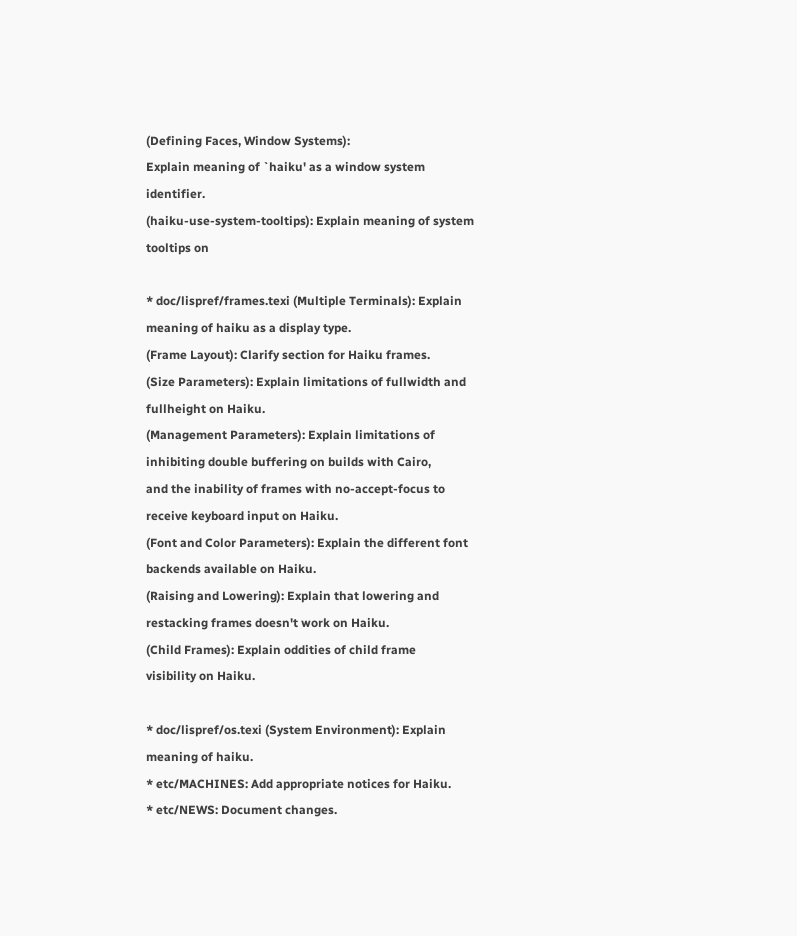(Defining Faces, Window Systems):
Explain meaning of `haiku' as a window system identifier.
(haiku-use-system-tooltips): Explain meaning of system
tooltips on

* doc/lispref/frames.texi (Multiple Terminals): Explain
meaning of haiku as a display type.
(Frame Layout): Clarify section for Haiku frames.
(Size Parameters): Explain limitations of fullwidth and
fullheight on Haiku.
(Management Parameters): Explain limitations of
inhibiting double buffering on builds with Cairo,
and the inability of frames with no-accept-focus to
receive keyboard input on Haiku.
(Font and Color Parameters): Explain the different font
backends available on Haiku.
(Raising and Lowering): Explain that lowering and
restacking frames doesn't work on Haiku.
(Child Frames): Explain oddities of child frame
visibility on Haiku.

* doc/lispref/os.texi (System Environment): Explain
meaning of haiku.
* etc/MACHINES: Add appropriate notices for Haiku.
* etc/NEWS: Document changes.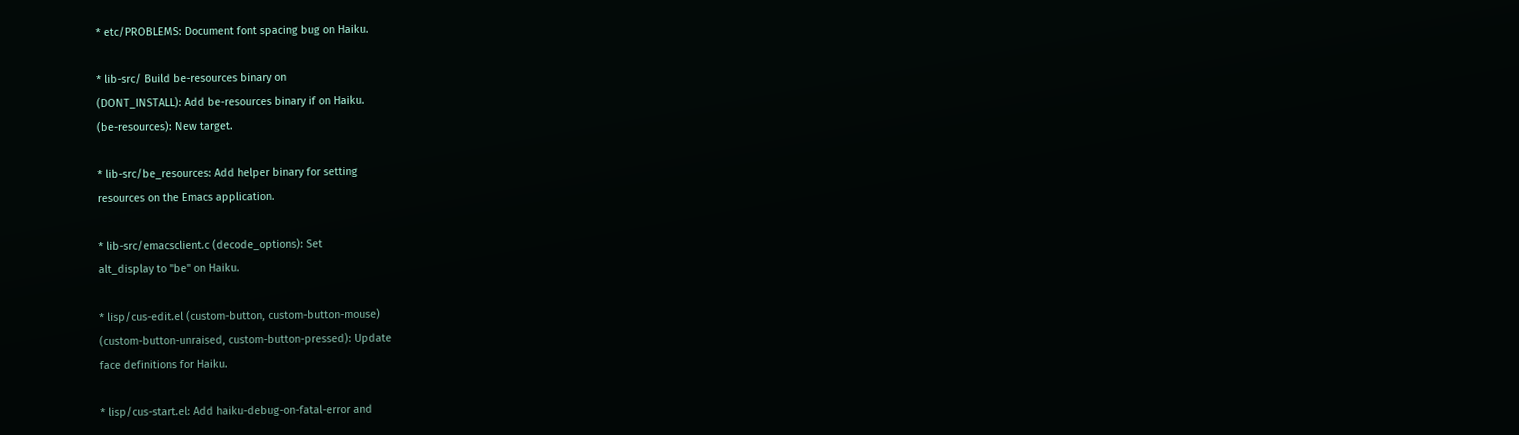* etc/PROBLEMS: Document font spacing bug on Haiku.

* lib-src/ Build be-resources binary on
(DONT_INSTALL): Add be-resources binary if on Haiku.
(be-resources): New target.

* lib-src/be_resources: Add helper binary for setting
resources on the Emacs application.

* lib-src/emacsclient.c (decode_options): Set
alt_display to "be" on Haiku.

* lisp/cus-edit.el (custom-button, custom-button-mouse)
(custom-button-unraised, custom-button-pressed): Update
face definitions for Haiku.

* lisp/cus-start.el: Add haiku-debug-on-fatal-error and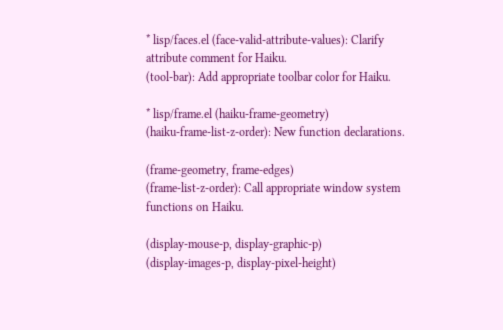* lisp/faces.el (face-valid-attribute-values): Clarify
attribute comment for Haiku.
(tool-bar): Add appropriate toolbar color for Haiku.

* lisp/frame.el (haiku-frame-geometry)
(haiku-frame-list-z-order): New function declarations.

(frame-geometry, frame-edges)
(frame-list-z-order): Call appropriate window system
functions on Haiku.

(display-mouse-p, display-graphic-p)
(display-images-p, display-pixel-height)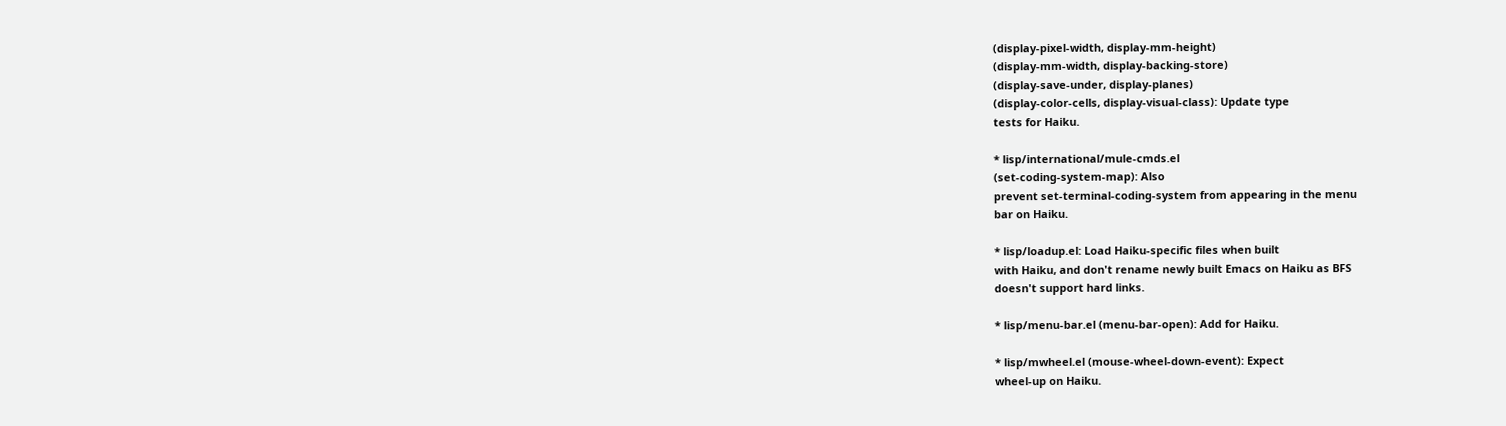(display-pixel-width, display-mm-height)
(display-mm-width, display-backing-store)
(display-save-under, display-planes)
(display-color-cells, display-visual-class): Update type
tests for Haiku.

* lisp/international/mule-cmds.el
(set-coding-system-map): Also
prevent set-terminal-coding-system from appearing in the menu
bar on Haiku.

* lisp/loadup.el: Load Haiku-specific files when built
with Haiku, and don't rename newly built Emacs on Haiku as BFS
doesn't support hard links.

* lisp/menu-bar.el (menu-bar-open): Add for Haiku.

* lisp/mwheel.el (mouse-wheel-down-event): Expect
wheel-up on Haiku.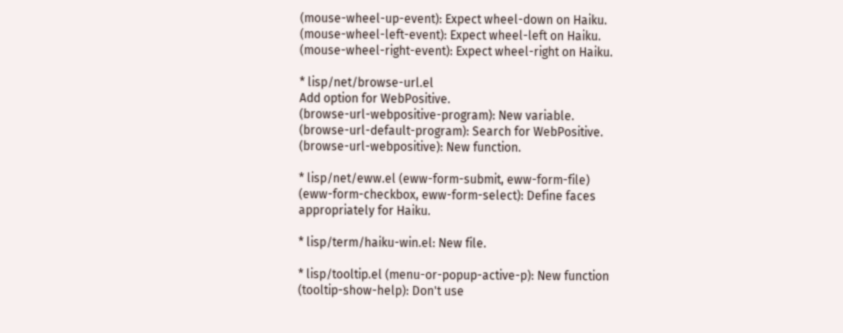(mouse-wheel-up-event): Expect wheel-down on Haiku.
(mouse-wheel-left-event): Expect wheel-left on Haiku.
(mouse-wheel-right-event): Expect wheel-right on Haiku.

* lisp/net/browse-url.el
Add option for WebPositive.
(browse-url-webpositive-program): New variable.
(browse-url-default-program): Search for WebPositive.
(browse-url-webpositive): New function.

* lisp/net/eww.el (eww-form-submit, eww-form-file)
(eww-form-checkbox, eww-form-select): Define faces
appropriately for Haiku.

* lisp/term/haiku-win.el: New file.

* lisp/tooltip.el (menu-or-popup-active-p): New function
(tooltip-show-help): Don't use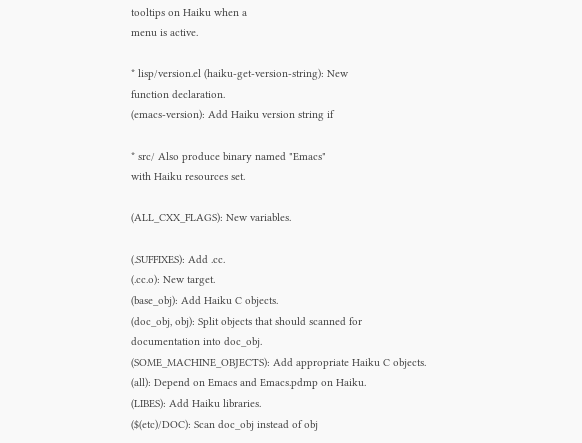tooltips on Haiku when a
menu is active.

* lisp/version.el (haiku-get-version-string): New
function declaration.
(emacs-version): Add Haiku version string if

* src/ Also produce binary named "Emacs"
with Haiku resources set.

(ALL_CXX_FLAGS): New variables.

(.SUFFIXES): Add .cc.
(.cc.o): New target.
(base_obj): Add Haiku C objects.
(doc_obj, obj): Split objects that should scanned for
documentation into doc_obj.
(SOME_MACHINE_OBJECTS): Add appropriate Haiku C objects.
(all): Depend on Emacs and Emacs.pdmp on Haiku.
(LIBES): Add Haiku libraries.
($(etc)/DOC): Scan doc_obj instead of obj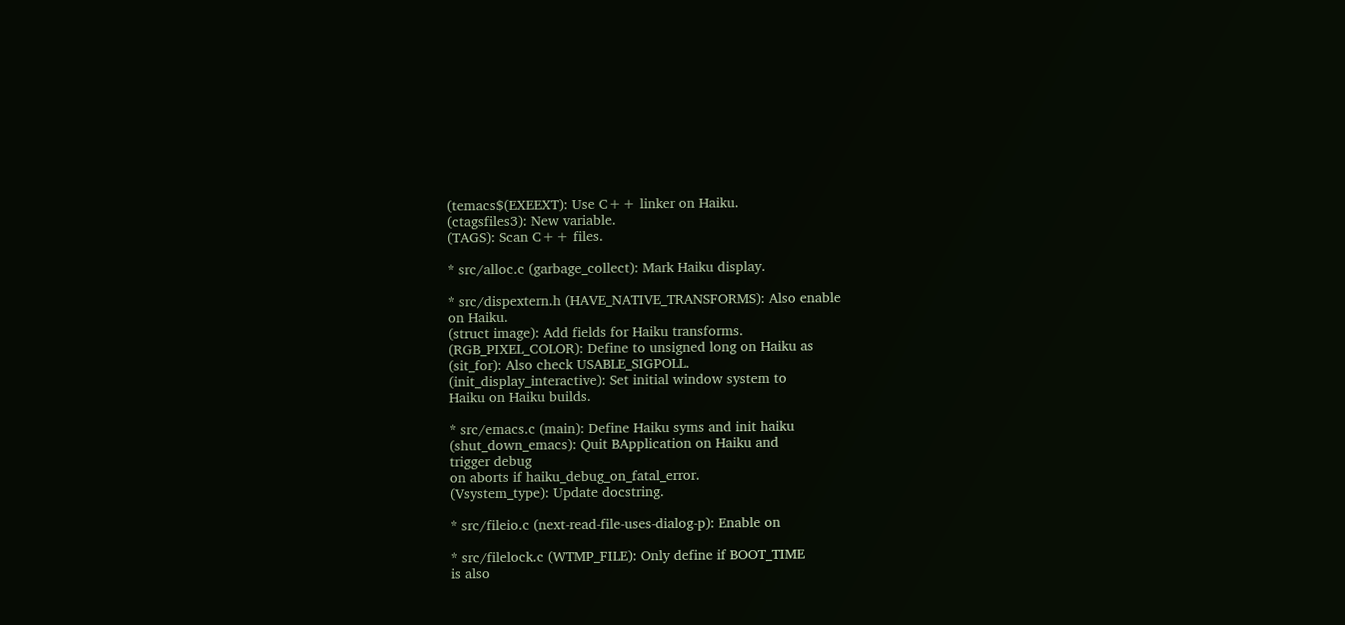(temacs$(EXEEXT): Use C++ linker on Haiku.
(ctagsfiles3): New variable.
(TAGS): Scan C++ files.

* src/alloc.c (garbage_collect): Mark Haiku display.

* src/dispextern.h (HAVE_NATIVE_TRANSFORMS): Also enable
on Haiku.
(struct image): Add fields for Haiku transforms.
(RGB_PIXEL_COLOR): Define to unsigned long on Haiku as
(sit_for): Also check USABLE_SIGPOLL.
(init_display_interactive): Set initial window system to
Haiku on Haiku builds.

* src/emacs.c (main): Define Haiku syms and init haiku
(shut_down_emacs): Quit BApplication on Haiku and
trigger debug
on aborts if haiku_debug_on_fatal_error.
(Vsystem_type): Update docstring.

* src/fileio.c (next-read-file-uses-dialog-p): Enable on

* src/filelock.c (WTMP_FILE): Only define if BOOT_TIME
is also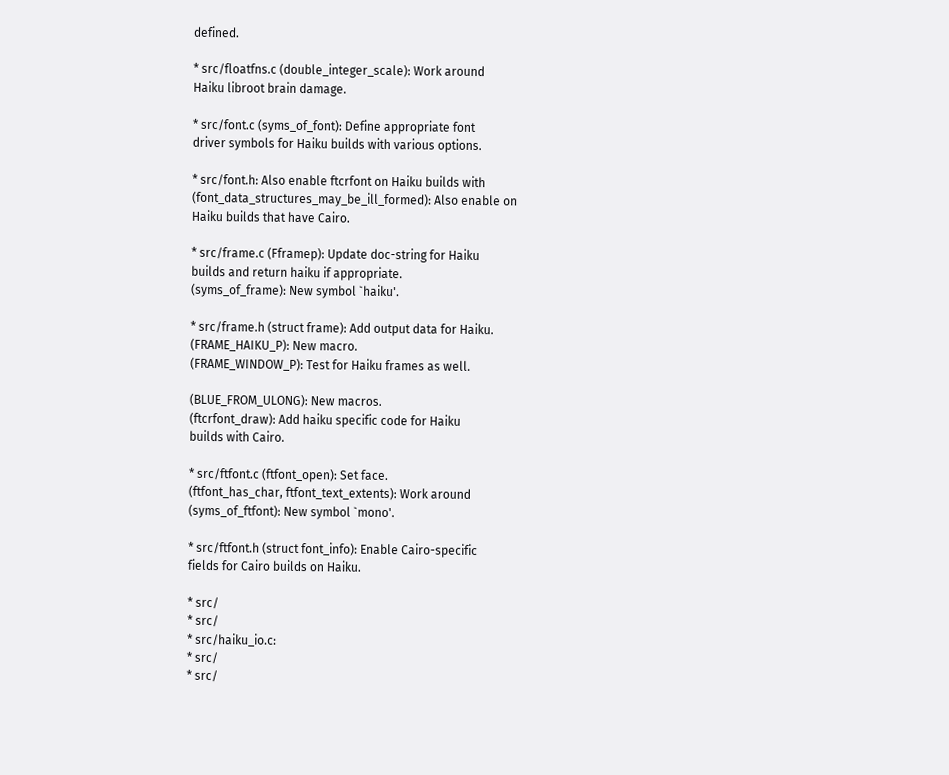defined.

* src/floatfns.c (double_integer_scale): Work around
Haiku libroot brain damage.

* src/font.c (syms_of_font): Define appropriate font
driver symbols for Haiku builds with various options.

* src/font.h: Also enable ftcrfont on Haiku builds with
(font_data_structures_may_be_ill_formed): Also enable on
Haiku builds that have Cairo.

* src/frame.c (Fframep): Update doc-string for Haiku
builds and return haiku if appropriate.
(syms_of_frame): New symbol `haiku'.

* src/frame.h (struct frame): Add output data for Haiku.
(FRAME_HAIKU_P): New macro.
(FRAME_WINDOW_P): Test for Haiku frames as well.

(BLUE_FROM_ULONG): New macros.
(ftcrfont_draw): Add haiku specific code for Haiku
builds with Cairo.

* src/ftfont.c (ftfont_open): Set face.
(ftfont_has_char, ftfont_text_extents): Work around
(syms_of_ftfont): New symbol `mono'.

* src/ftfont.h (struct font_info): Enable Cairo-specific
fields for Cairo builds on Haiku.

* src/
* src/
* src/haiku_io.c:
* src/
* src/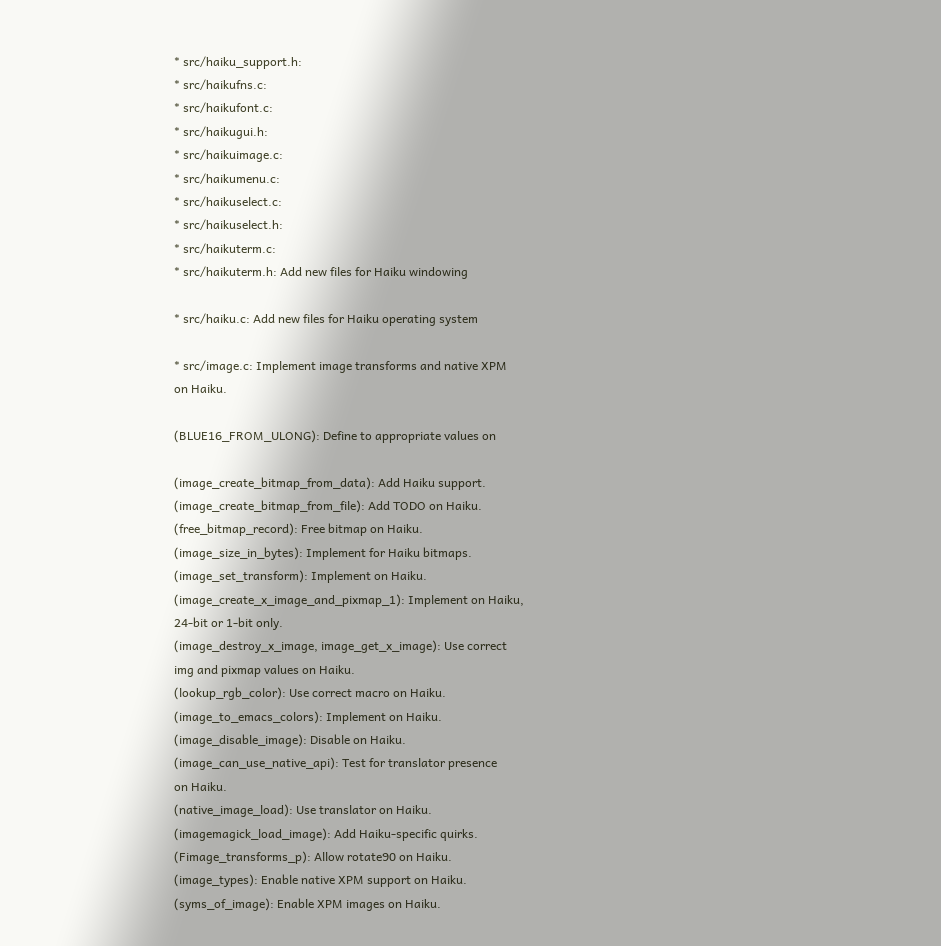* src/haiku_support.h:
* src/haikufns.c:
* src/haikufont.c:
* src/haikugui.h:
* src/haikuimage.c:
* src/haikumenu.c:
* src/haikuselect.c:
* src/haikuselect.h:
* src/haikuterm.c:
* src/haikuterm.h: Add new files for Haiku windowing

* src/haiku.c: Add new files for Haiku operating system

* src/image.c: Implement image transforms and native XPM
on Haiku.

(BLUE16_FROM_ULONG): Define to appropriate values on

(image_create_bitmap_from_data): Add Haiku support.
(image_create_bitmap_from_file): Add TODO on Haiku.
(free_bitmap_record): Free bitmap on Haiku.
(image_size_in_bytes): Implement for Haiku bitmaps.
(image_set_transform): Implement on Haiku.
(image_create_x_image_and_pixmap_1): Implement on Haiku,
24-bit or 1-bit only.
(image_destroy_x_image, image_get_x_image): Use correct
img and pixmap values on Haiku.
(lookup_rgb_color): Use correct macro on Haiku.
(image_to_emacs_colors): Implement on Haiku.
(image_disable_image): Disable on Haiku.
(image_can_use_native_api): Test for translator presence
on Haiku.
(native_image_load): Use translator on Haiku.
(imagemagick_load_image): Add Haiku-specific quirks.
(Fimage_transforms_p): Allow rotate90 on Haiku.
(image_types): Enable native XPM support on Haiku.
(syms_of_image): Enable XPM images on Haiku.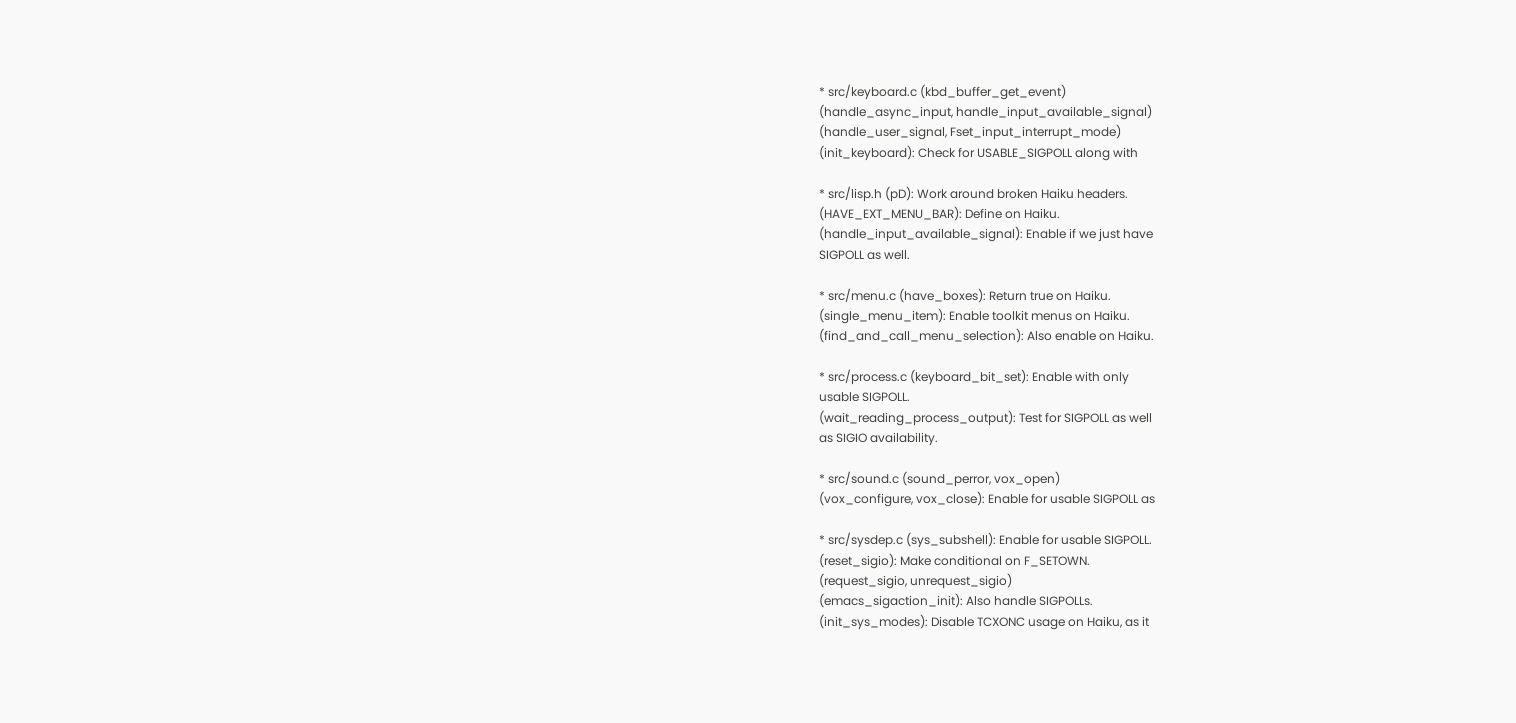* src/keyboard.c (kbd_buffer_get_event)
(handle_async_input, handle_input_available_signal)
(handle_user_signal, Fset_input_interrupt_mode)
(init_keyboard): Check for USABLE_SIGPOLL along with

* src/lisp.h (pD): Work around broken Haiku headers.
(HAVE_EXT_MENU_BAR): Define on Haiku.
(handle_input_available_signal): Enable if we just have
SIGPOLL as well.

* src/menu.c (have_boxes): Return true on Haiku.
(single_menu_item): Enable toolkit menus on Haiku.
(find_and_call_menu_selection): Also enable on Haiku.

* src/process.c (keyboard_bit_set): Enable with only
usable SIGPOLL.
(wait_reading_process_output): Test for SIGPOLL as well
as SIGIO availability.

* src/sound.c (sound_perror, vox_open)
(vox_configure, vox_close): Enable for usable SIGPOLL as

* src/sysdep.c (sys_subshell): Enable for usable SIGPOLL.
(reset_sigio): Make conditional on F_SETOWN.
(request_sigio, unrequest_sigio)
(emacs_sigaction_init): Also handle SIGPOLLs.
(init_sys_modes): Disable TCXONC usage on Haiku, as it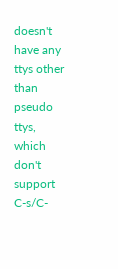doesn't have any ttys other than pseudo ttys, which don't
support C-s/C-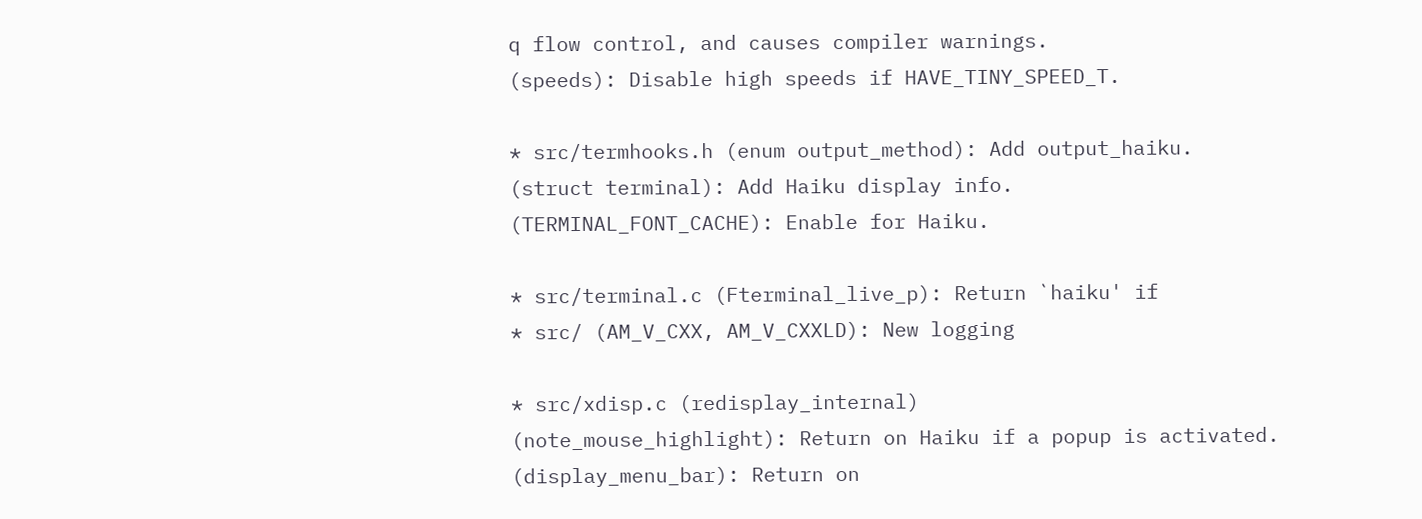q flow control, and causes compiler warnings.
(speeds): Disable high speeds if HAVE_TINY_SPEED_T.

* src/termhooks.h (enum output_method): Add output_haiku.
(struct terminal): Add Haiku display info.
(TERMINAL_FONT_CACHE): Enable for Haiku.

* src/terminal.c (Fterminal_live_p): Return `haiku' if
* src/ (AM_V_CXX, AM_V_CXXLD): New logging

* src/xdisp.c (redisplay_internal)
(note_mouse_highlight): Return on Haiku if a popup is activated.
(display_menu_bar): Return on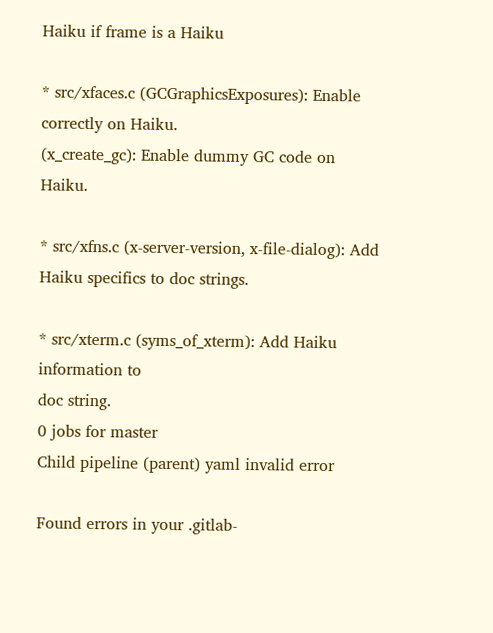Haiku if frame is a Haiku

* src/xfaces.c (GCGraphicsExposures): Enable correctly on Haiku.
(x_create_gc): Enable dummy GC code on Haiku.

* src/xfns.c (x-server-version, x-file-dialog): Add
Haiku specifics to doc strings.

* src/xterm.c (syms_of_xterm): Add Haiku information to
doc string.
0 jobs for master
Child pipeline (parent) yaml invalid error

Found errors in your .gitlab-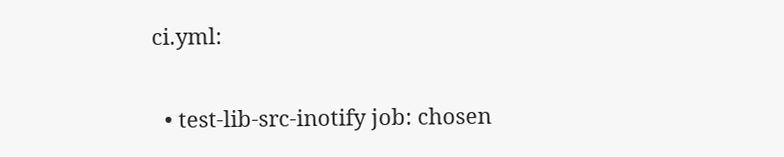ci.yml:

  • test-lib-src-inotify job: chosen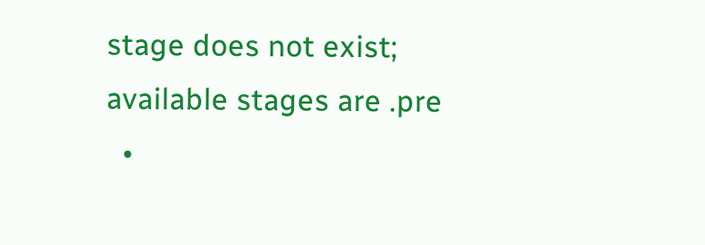stage does not exist; available stages are .pre
  •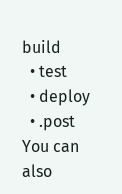build
  • test
  • deploy
  • .post
You can also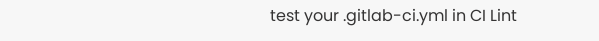test your .gitlab-ci.yml in CI Lint